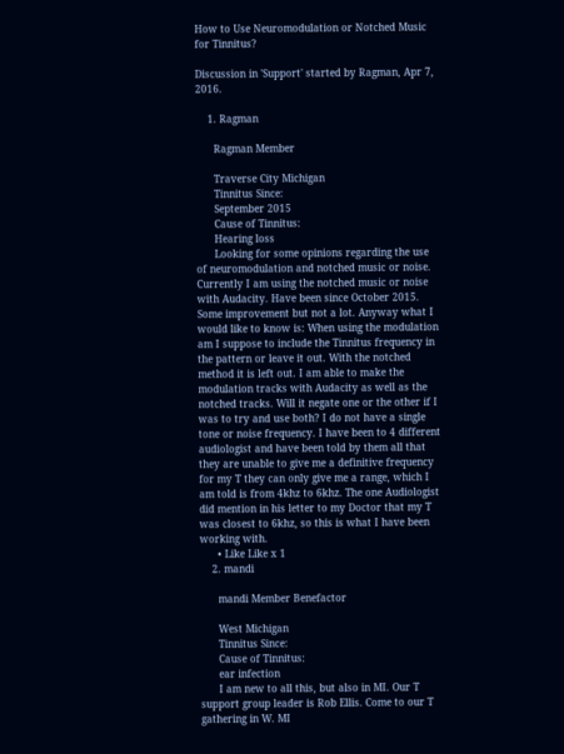How to Use Neuromodulation or Notched Music for Tinnitus?

Discussion in 'Support' started by Ragman, Apr 7, 2016.

    1. Ragman

      Ragman Member

      Traverse City Michigan
      Tinnitus Since:
      September 2015
      Cause of Tinnitus:
      Hearing loss
      Looking for some opinions regarding the use of neuromodulation and notched music or noise. Currently I am using the notched music or noise with Audacity. Have been since October 2015. Some improvement but not a lot. Anyway what I would like to know is: When using the modulation am I suppose to include the Tinnitus frequency in the pattern or leave it out. With the notched method it is left out. I am able to make the modulation tracks with Audacity as well as the notched tracks. Will it negate one or the other if I was to try and use both? I do not have a single tone or noise frequency. I have been to 4 different audiologist and have been told by them all that they are unable to give me a definitive frequency for my T they can only give me a range, which I am told is from 4khz to 6khz. The one Audiologist did mention in his letter to my Doctor that my T was closest to 6khz, so this is what I have been working with.
      • Like Like x 1
    2. mandi

      mandi Member Benefactor

      West Michigan
      Tinnitus Since:
      Cause of Tinnitus:
      ear infection
      I am new to all this, but also in MI. Our T support group leader is Rob Ellis. Come to our T gathering in W. MI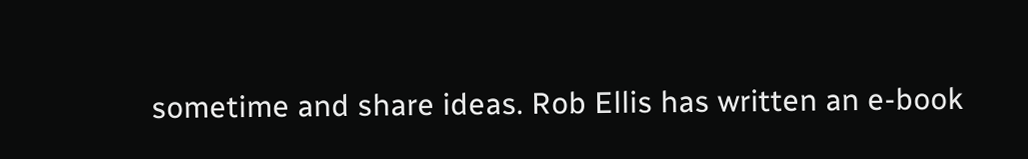sometime and share ideas. Rob Ellis has written an e-book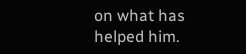on what has helped him.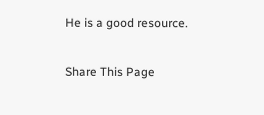He is a good resource.

Share This Page